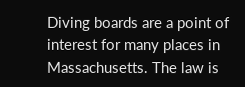Diving boards are a point of interest for many places in Massachusetts. The law is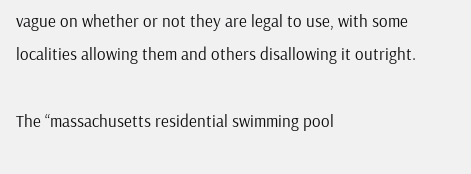vague on whether or not they are legal to use, with some localities allowing them and others disallowing it outright.

The “massachusetts residential swimming pool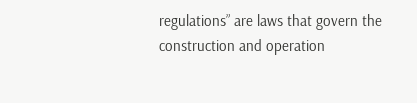regulations” are laws that govern the construction and operation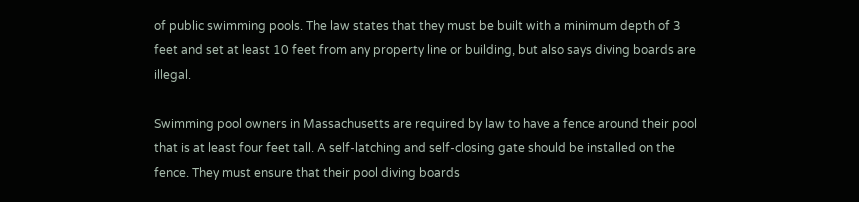of public swimming pools. The law states that they must be built with a minimum depth of 3 feet and set at least 10 feet from any property line or building, but also says diving boards are illegal.

Swimming pool owners in Massachusetts are required by law to have a fence around their pool that is at least four feet tall. A self-latching and self-closing gate should be installed on the fence. They must ensure that their pool diving boards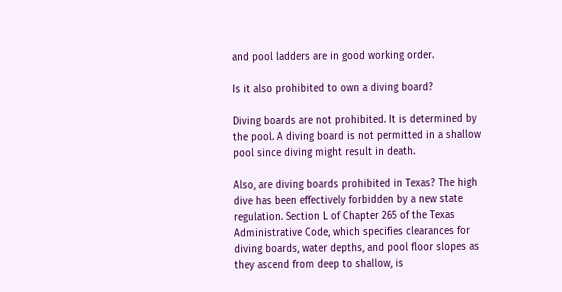and pool ladders are in good working order.

Is it also prohibited to own a diving board?

Diving boards are not prohibited. It is determined by the pool. A diving board is not permitted in a shallow pool since diving might result in death.

Also, are diving boards prohibited in Texas? The high dive has been effectively forbidden by a new state regulation. Section L of Chapter 265 of the Texas Administrative Code, which specifies clearances for diving boards, water depths, and pool floor slopes as they ascend from deep to shallow, is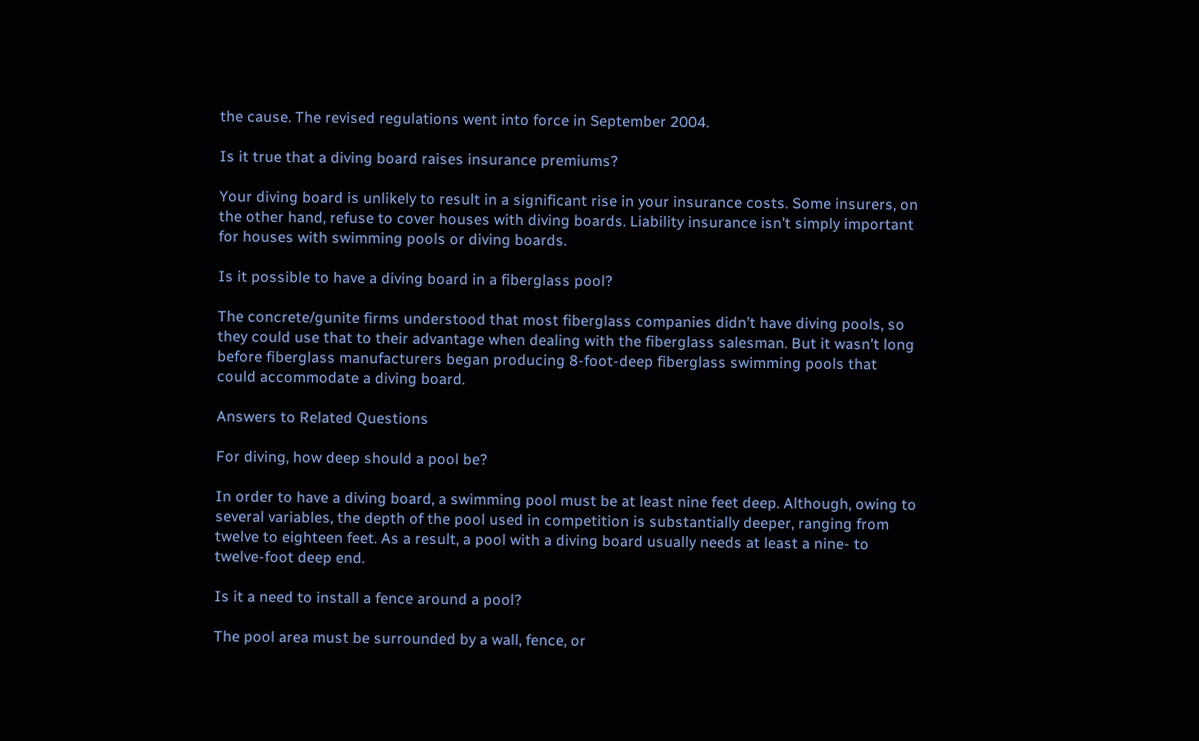the cause. The revised regulations went into force in September 2004.

Is it true that a diving board raises insurance premiums?

Your diving board is unlikely to result in a significant rise in your insurance costs. Some insurers, on the other hand, refuse to cover houses with diving boards. Liability insurance isn’t simply important for houses with swimming pools or diving boards.

Is it possible to have a diving board in a fiberglass pool?

The concrete/gunite firms understood that most fiberglass companies didn’t have diving pools, so they could use that to their advantage when dealing with the fiberglass salesman. But it wasn’t long before fiberglass manufacturers began producing 8-foot-deep fiberglass swimming pools that could accommodate a diving board.

Answers to Related Questions

For diving, how deep should a pool be?

In order to have a diving board, a swimming pool must be at least nine feet deep. Although, owing to several variables, the depth of the pool used in competition is substantially deeper, ranging from twelve to eighteen feet. As a result, a pool with a diving board usually needs at least a nine- to twelve-foot deep end.

Is it a need to install a fence around a pool?

The pool area must be surrounded by a wall, fence, or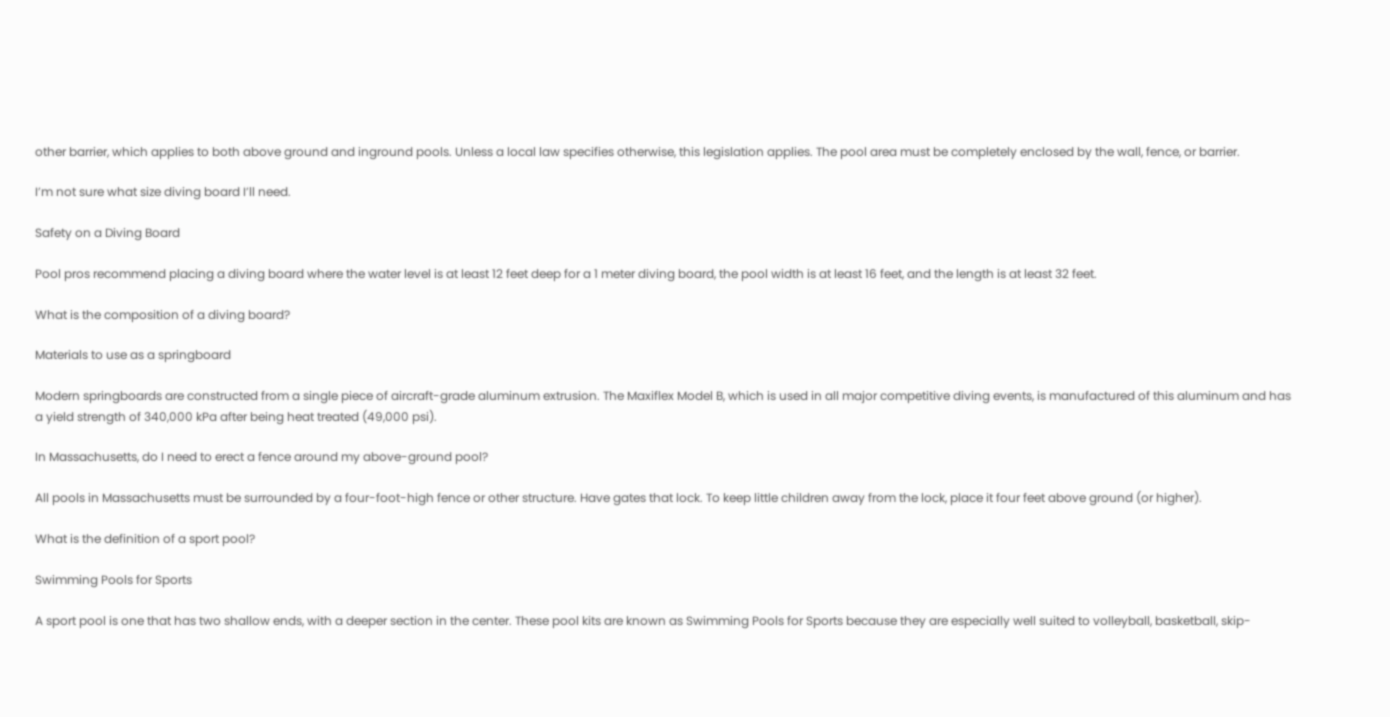other barrier, which applies to both above ground and inground pools. Unless a local law specifies otherwise, this legislation applies. The pool area must be completely enclosed by the wall, fence, or barrier.

I’m not sure what size diving board I’ll need.

Safety on a Diving Board

Pool pros recommend placing a diving board where the water level is at least 12 feet deep for a 1 meter diving board, the pool width is at least 16 feet, and the length is at least 32 feet.

What is the composition of a diving board?

Materials to use as a springboard

Modern springboards are constructed from a single piece of aircraft-grade aluminum extrusion. The Maxiflex Model B, which is used in all major competitive diving events, is manufactured of this aluminum and has a yield strength of 340,000 kPa after being heat treated (49,000 psi).

In Massachusetts, do I need to erect a fence around my above-ground pool?

All pools in Massachusetts must be surrounded by a four-foot-high fence or other structure. Have gates that lock. To keep little children away from the lock, place it four feet above ground (or higher).

What is the definition of a sport pool?

Swimming Pools for Sports

A sport pool is one that has two shallow ends, with a deeper section in the center. These pool kits are known as Swimming Pools for Sports because they are especially well suited to volleyball, basketball, skip-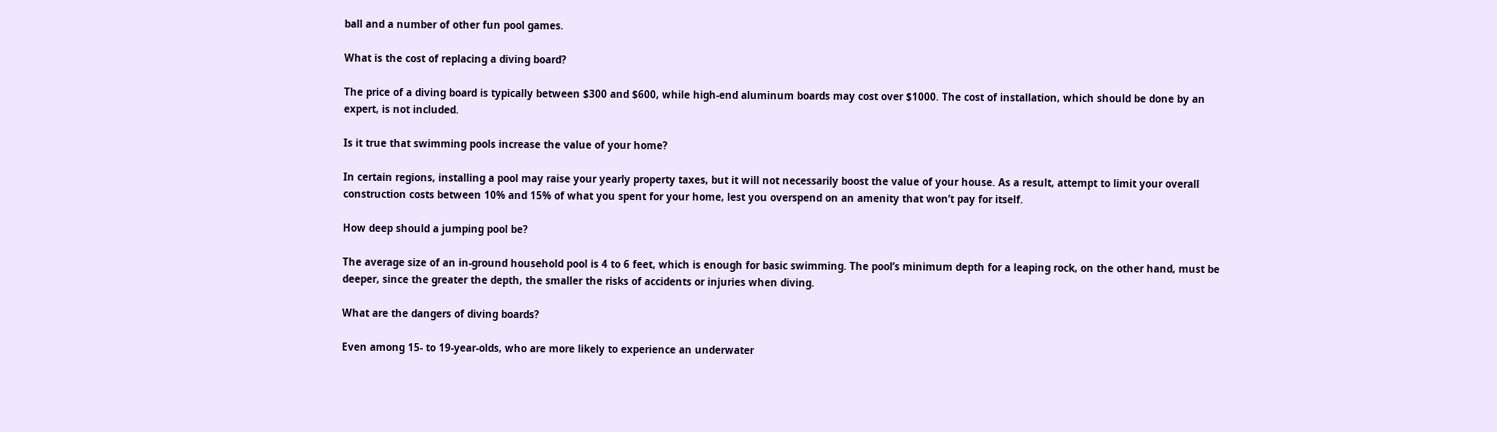ball and a number of other fun pool games.

What is the cost of replacing a diving board?

The price of a diving board is typically between $300 and $600, while high-end aluminum boards may cost over $1000. The cost of installation, which should be done by an expert, is not included.

Is it true that swimming pools increase the value of your home?

In certain regions, installing a pool may raise your yearly property taxes, but it will not necessarily boost the value of your house. As a result, attempt to limit your overall construction costs between 10% and 15% of what you spent for your home, lest you overspend on an amenity that won’t pay for itself.

How deep should a jumping pool be?

The average size of an in-ground household pool is 4 to 6 feet, which is enough for basic swimming. The pool’s minimum depth for a leaping rock, on the other hand, must be deeper, since the greater the depth, the smaller the risks of accidents or injuries when diving.

What are the dangers of diving boards?

Even among 15- to 19-year-olds, who are more likely to experience an underwater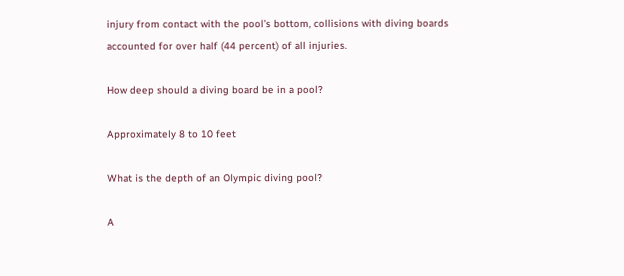injury from contact with the pool’s bottom, collisions with diving boards accounted for over half (44 percent) of all injuries.

How deep should a diving board be in a pool?

Approximately 8 to 10 feet

What is the depth of an Olympic diving pool?

A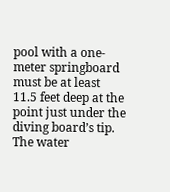pool with a one-meter springboard must be at least 11.5 feet deep at the point just under the diving board’s tip. The water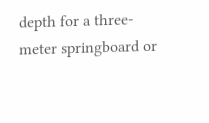depth for a three-meter springboard or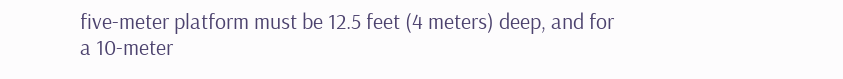five-meter platform must be 12.5 feet (4 meters) deep, and for a 10-meter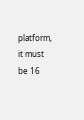platform, it must be 16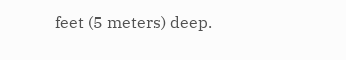feet (5 meters) deep.